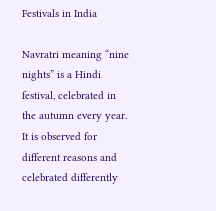Festivals in India

Navratri meaning “nine nights” is a Hindi festival, celebrated in the autumn every year. It is observed for different reasons and celebrated differently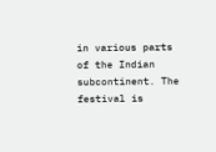in various parts of the Indian subcontinent. The festival is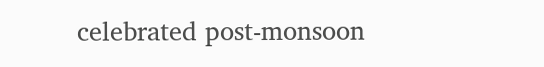celebrated post-monsoon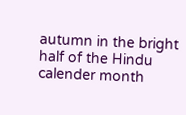autumn in the bright half of the Hindu calender month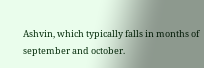Ashvin, which typically falls in months of september and october.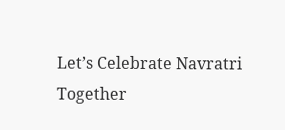Let’s Celebrate Navratri Together